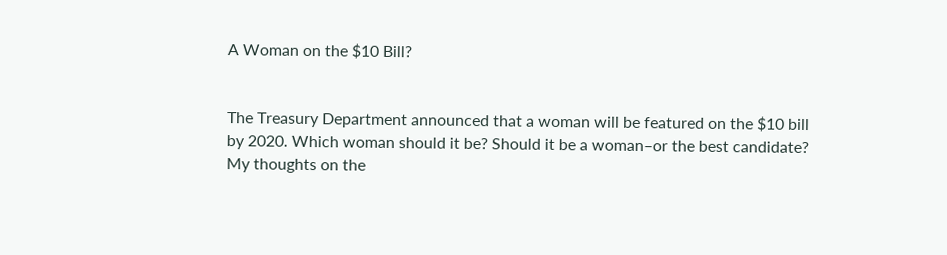A Woman on the $10 Bill?


The Treasury Department announced that a woman will be featured on the $10 bill by 2020. Which woman should it be? Should it be a woman–or the best candidate? My thoughts on the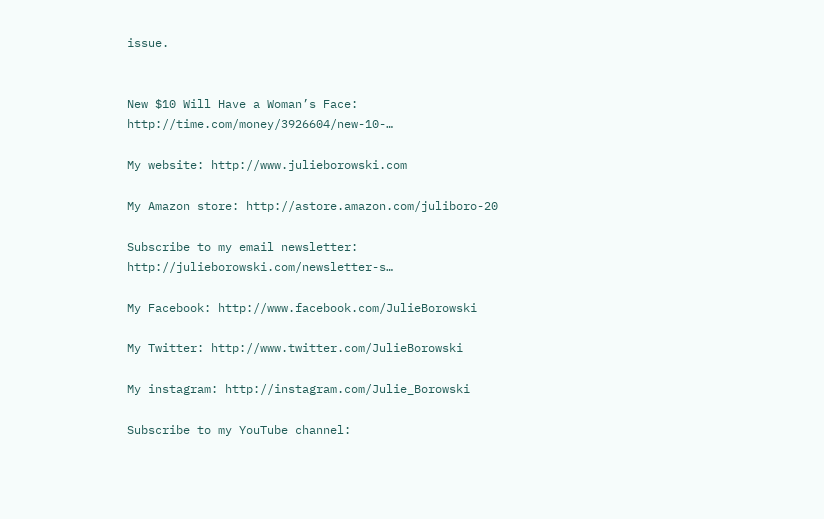issue.


New $10 Will Have a Woman’s Face: http://time.com/money/3926604/new-10-…

My website: http://www.julieborowski.com

My Amazon store: http://astore.amazon.com/juliboro-20

Subscribe to my email newsletter: http://julieborowski.com/newsletter-s…

My Facebook: http://www.facebook.com/JulieBorowski

My Twitter: http://www.twitter.com/JulieBorowski

My instagram: http://instagram.com/Julie_Borowski

Subscribe to my YouTube channel: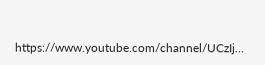https://www.youtube.com/channel/UCzIj…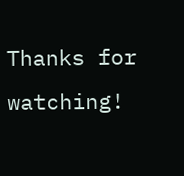Thanks for watching!